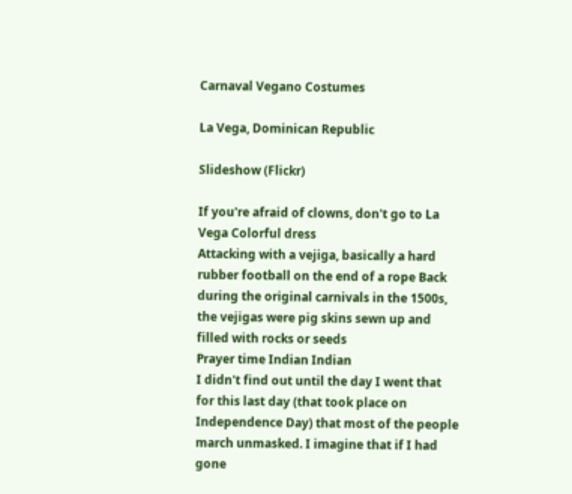Carnaval Vegano Costumes

La Vega, Dominican Republic

Slideshow (Flickr)

If you're afraid of clowns, don't go to La Vega Colorful dress
Attacking with a vejiga, basically a hard rubber football on the end of a rope Back during the original carnivals in the 1500s, the vejigas were pig skins sewn up and filled with rocks or seeds
Prayer time Indian Indian
I didn't find out until the day I went that for this last day (that took place on Independence Day) that most of the people march unmasked. I imagine that if I had gone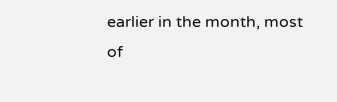earlier in the month, most of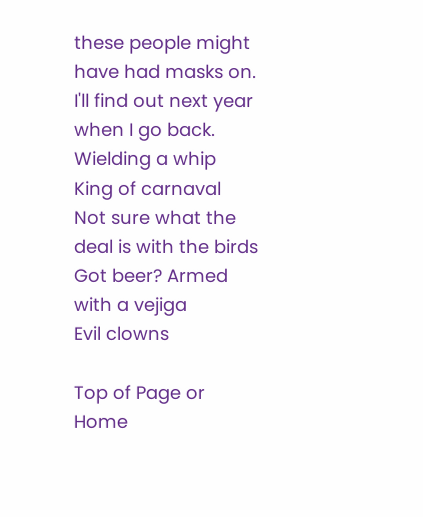these people might have had masks on. I'll find out next year when I go back.
Wielding a whip
King of carnaval
Not sure what the deal is with the birds
Got beer? Armed with a vejiga
Evil clowns

Top of Page or Home